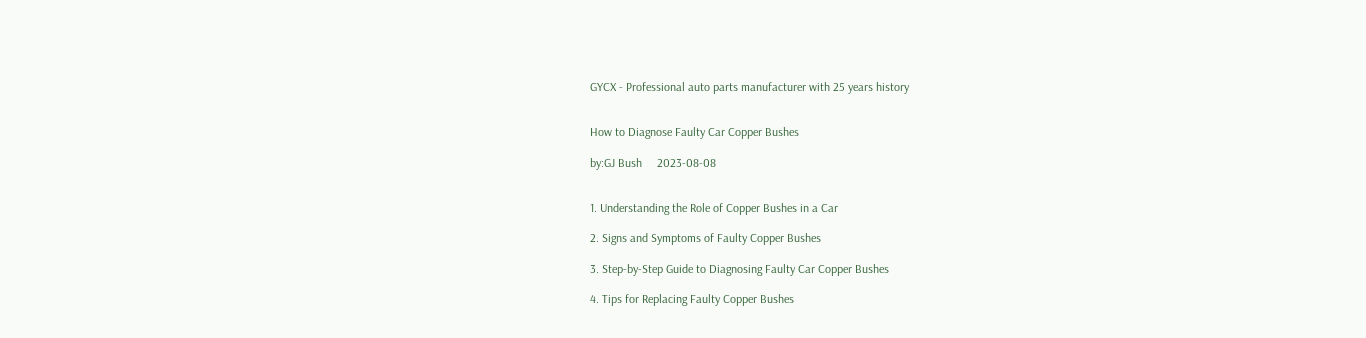GYCX - Professional auto parts manufacturer with 25 years history


How to Diagnose Faulty Car Copper Bushes

by:GJ Bush     2023-08-08


1. Understanding the Role of Copper Bushes in a Car

2. Signs and Symptoms of Faulty Copper Bushes

3. Step-by-Step Guide to Diagnosing Faulty Car Copper Bushes

4. Tips for Replacing Faulty Copper Bushes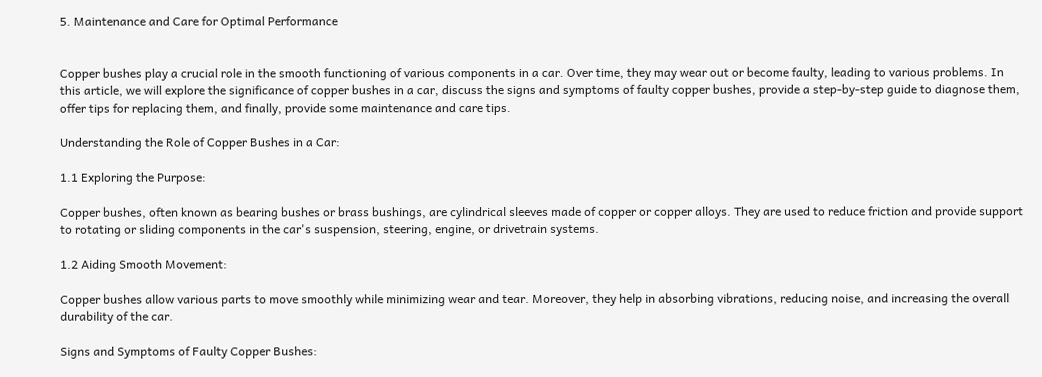5. Maintenance and Care for Optimal Performance


Copper bushes play a crucial role in the smooth functioning of various components in a car. Over time, they may wear out or become faulty, leading to various problems. In this article, we will explore the significance of copper bushes in a car, discuss the signs and symptoms of faulty copper bushes, provide a step-by-step guide to diagnose them, offer tips for replacing them, and finally, provide some maintenance and care tips.

Understanding the Role of Copper Bushes in a Car:

1.1 Exploring the Purpose:

Copper bushes, often known as bearing bushes or brass bushings, are cylindrical sleeves made of copper or copper alloys. They are used to reduce friction and provide support to rotating or sliding components in the car's suspension, steering, engine, or drivetrain systems.

1.2 Aiding Smooth Movement:

Copper bushes allow various parts to move smoothly while minimizing wear and tear. Moreover, they help in absorbing vibrations, reducing noise, and increasing the overall durability of the car.

Signs and Symptoms of Faulty Copper Bushes: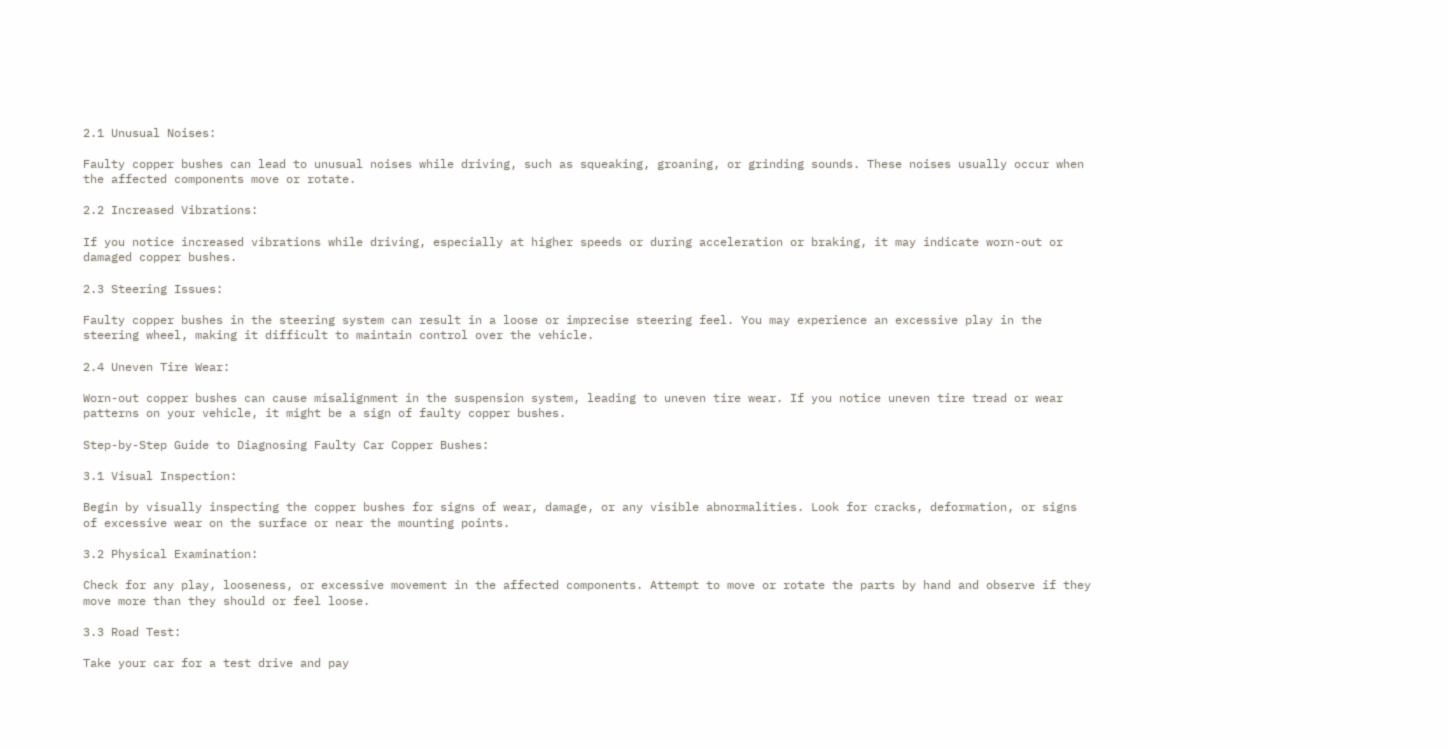2.1 Unusual Noises:

Faulty copper bushes can lead to unusual noises while driving, such as squeaking, groaning, or grinding sounds. These noises usually occur when the affected components move or rotate.

2.2 Increased Vibrations:

If you notice increased vibrations while driving, especially at higher speeds or during acceleration or braking, it may indicate worn-out or damaged copper bushes.

2.3 Steering Issues:

Faulty copper bushes in the steering system can result in a loose or imprecise steering feel. You may experience an excessive play in the steering wheel, making it difficult to maintain control over the vehicle.

2.4 Uneven Tire Wear:

Worn-out copper bushes can cause misalignment in the suspension system, leading to uneven tire wear. If you notice uneven tire tread or wear patterns on your vehicle, it might be a sign of faulty copper bushes.

Step-by-Step Guide to Diagnosing Faulty Car Copper Bushes:

3.1 Visual Inspection:

Begin by visually inspecting the copper bushes for signs of wear, damage, or any visible abnormalities. Look for cracks, deformation, or signs of excessive wear on the surface or near the mounting points.

3.2 Physical Examination:

Check for any play, looseness, or excessive movement in the affected components. Attempt to move or rotate the parts by hand and observe if they move more than they should or feel loose.

3.3 Road Test:

Take your car for a test drive and pay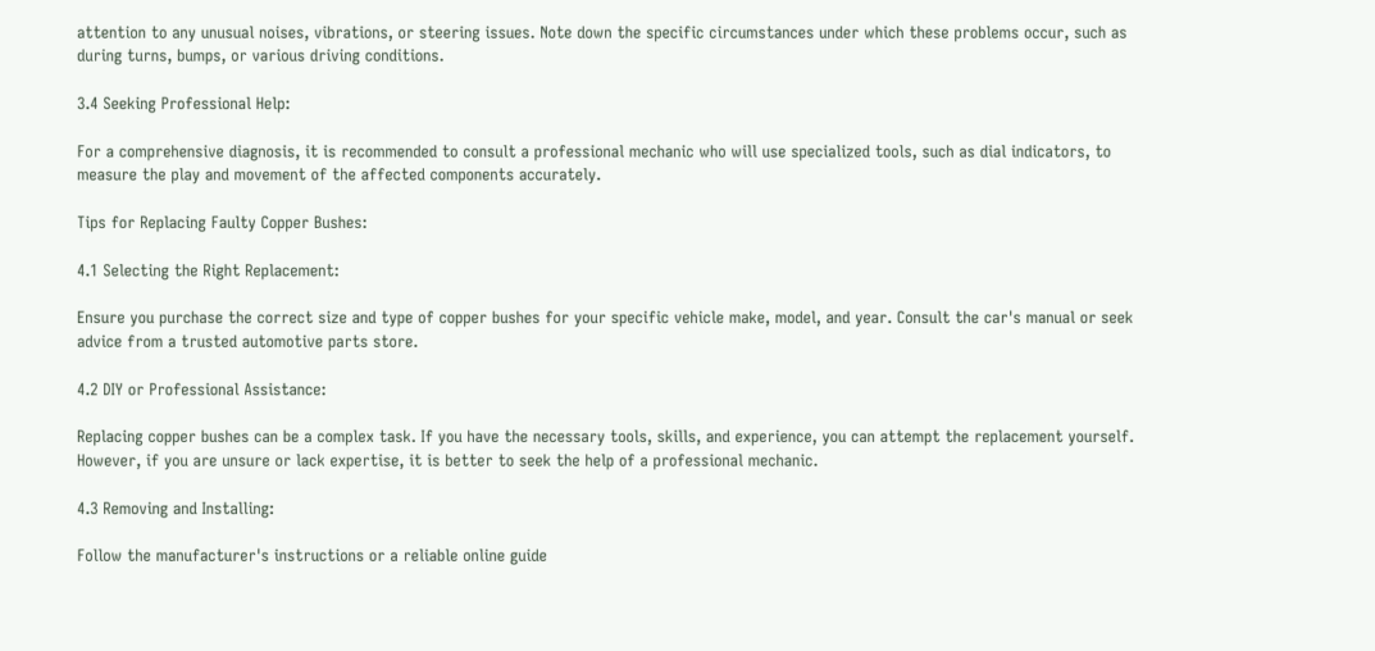attention to any unusual noises, vibrations, or steering issues. Note down the specific circumstances under which these problems occur, such as during turns, bumps, or various driving conditions.

3.4 Seeking Professional Help:

For a comprehensive diagnosis, it is recommended to consult a professional mechanic who will use specialized tools, such as dial indicators, to measure the play and movement of the affected components accurately.

Tips for Replacing Faulty Copper Bushes:

4.1 Selecting the Right Replacement:

Ensure you purchase the correct size and type of copper bushes for your specific vehicle make, model, and year. Consult the car's manual or seek advice from a trusted automotive parts store.

4.2 DIY or Professional Assistance:

Replacing copper bushes can be a complex task. If you have the necessary tools, skills, and experience, you can attempt the replacement yourself. However, if you are unsure or lack expertise, it is better to seek the help of a professional mechanic.

4.3 Removing and Installing:

Follow the manufacturer's instructions or a reliable online guide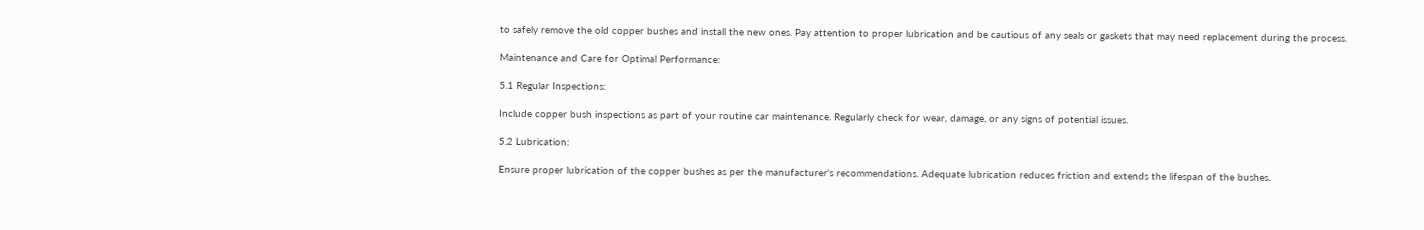to safely remove the old copper bushes and install the new ones. Pay attention to proper lubrication and be cautious of any seals or gaskets that may need replacement during the process.

Maintenance and Care for Optimal Performance:

5.1 Regular Inspections:

Include copper bush inspections as part of your routine car maintenance. Regularly check for wear, damage, or any signs of potential issues.

5.2 Lubrication:

Ensure proper lubrication of the copper bushes as per the manufacturer's recommendations. Adequate lubrication reduces friction and extends the lifespan of the bushes.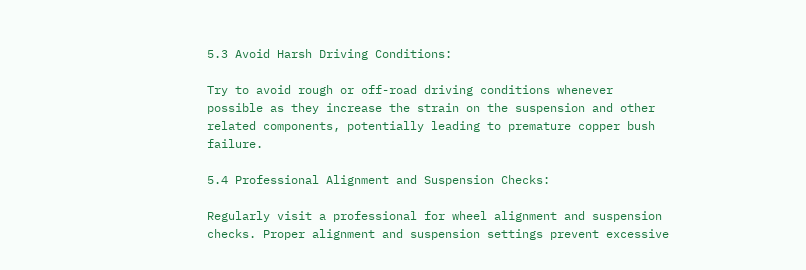5.3 Avoid Harsh Driving Conditions:

Try to avoid rough or off-road driving conditions whenever possible as they increase the strain on the suspension and other related components, potentially leading to premature copper bush failure.

5.4 Professional Alignment and Suspension Checks:

Regularly visit a professional for wheel alignment and suspension checks. Proper alignment and suspension settings prevent excessive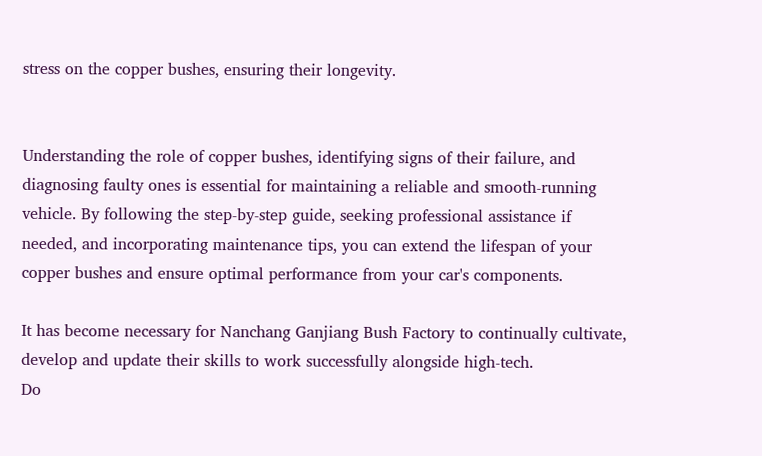stress on the copper bushes, ensuring their longevity.


Understanding the role of copper bushes, identifying signs of their failure, and diagnosing faulty ones is essential for maintaining a reliable and smooth-running vehicle. By following the step-by-step guide, seeking professional assistance if needed, and incorporating maintenance tips, you can extend the lifespan of your copper bushes and ensure optimal performance from your car's components.

It has become necessary for Nanchang Ganjiang Bush Factory to continually cultivate, develop and update their skills to work successfully alongside high-tech.
Do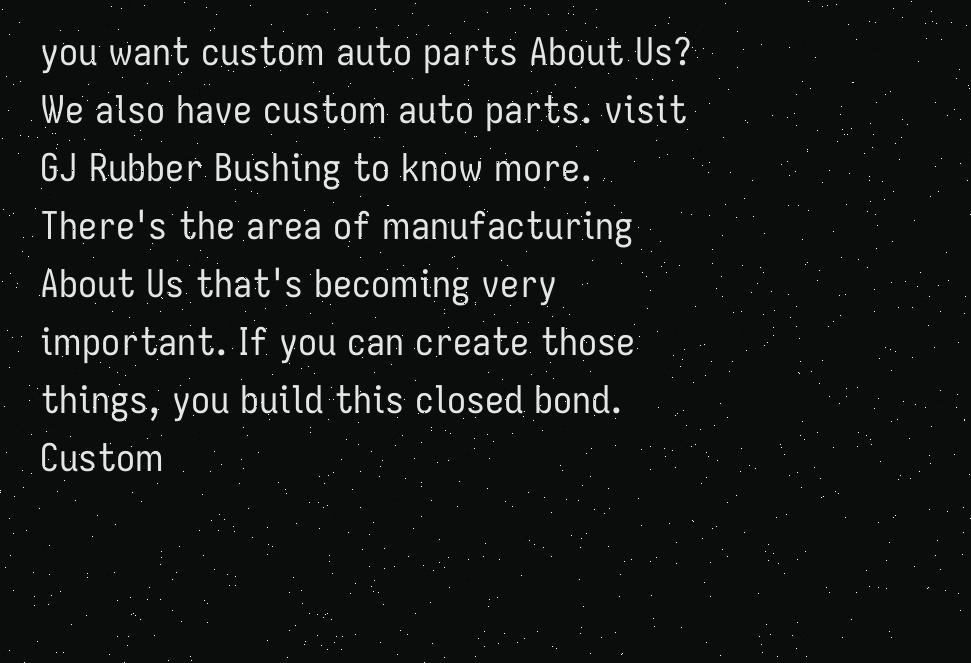you want custom auto parts About Us? We also have custom auto parts. visit GJ Rubber Bushing to know more.
There's the area of manufacturing About Us that's becoming very important. If you can create those things, you build this closed bond.
Custom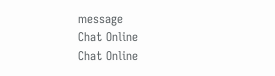message
Chat Online
Chat Online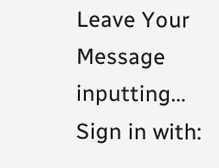Leave Your Message inputting...
Sign in with: